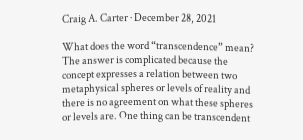Craig A. Carter · December 28, 2021

What does the word “transcendence” mean? The answer is complicated because the concept expresses a relation between two metaphysical spheres or levels of reality and there is no agreement on what these spheres or levels are. One thing can be transcendent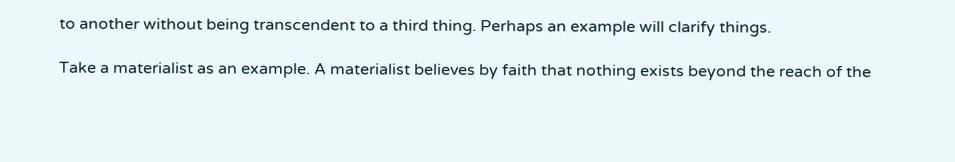to another without being transcendent to a third thing. Perhaps an example will clarify things.

Take a materialist as an example. A materialist believes by faith that nothing exists beyond the reach of the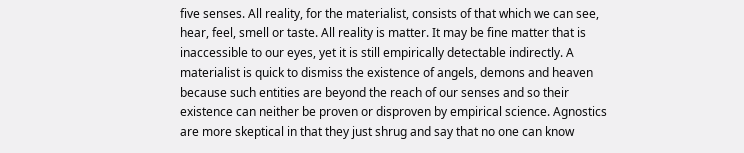five senses. All reality, for the materialist, consists of that which we can see, hear, feel, smell or taste. All reality is matter. It may be fine matter that is inaccessible to our eyes, yet it is still empirically detectable indirectly. A materialist is quick to dismiss the existence of angels, demons and heaven because such entities are beyond the reach of our senses and so their existence can neither be proven or disproven by empirical science. Agnostics are more skeptical in that they just shrug and say that no one can know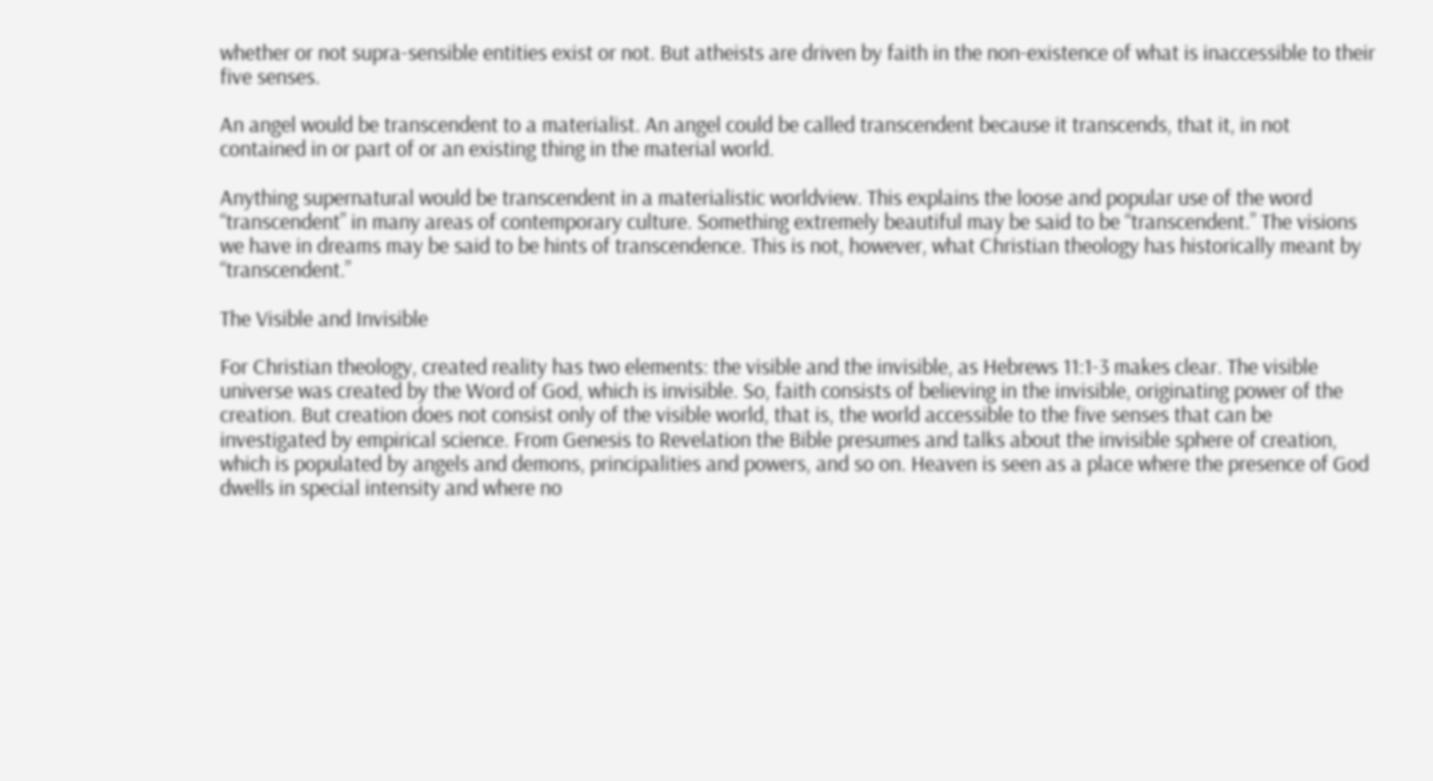whether or not supra-sensible entities exist or not. But atheists are driven by faith in the non-existence of what is inaccessible to their five senses.

An angel would be transcendent to a materialist. An angel could be called transcendent because it transcends, that it, in not contained in or part of or an existing thing in the material world.

Anything supernatural would be transcendent in a materialistic worldview. This explains the loose and popular use of the word “transcendent” in many areas of contemporary culture. Something extremely beautiful may be said to be “transcendent.” The visions we have in dreams may be said to be hints of transcendence. This is not, however, what Christian theology has historically meant by “transcendent.”

The Visible and Invisible

For Christian theology, created reality has two elements: the visible and the invisible, as Hebrews 11:1-3 makes clear. The visible universe was created by the Word of God, which is invisible. So, faith consists of believing in the invisible, originating power of the creation. But creation does not consist only of the visible world, that is, the world accessible to the five senses that can be investigated by empirical science. From Genesis to Revelation the Bible presumes and talks about the invisible sphere of creation, which is populated by angels and demons, principalities and powers, and so on. Heaven is seen as a place where the presence of God dwells in special intensity and where no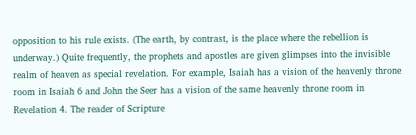opposition to his rule exists. (The earth, by contrast, is the place where the rebellion is underway.) Quite frequently, the prophets and apostles are given glimpses into the invisible realm of heaven as special revelation. For example, Isaiah has a vision of the heavenly throne room in Isaiah 6 and John the Seer has a vision of the same heavenly throne room in Revelation 4. The reader of Scripture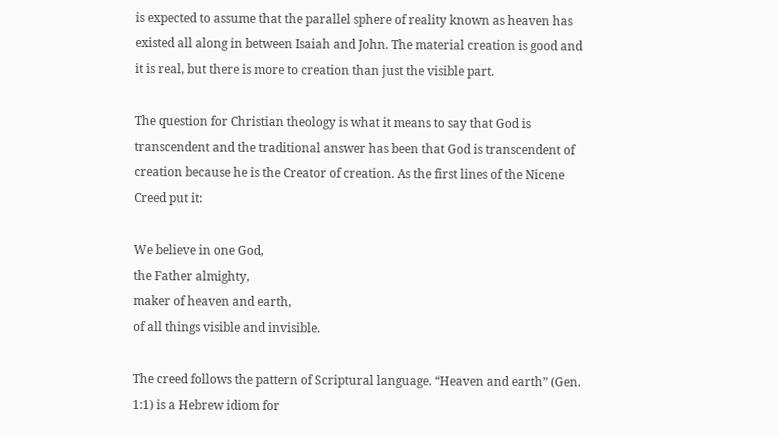is expected to assume that the parallel sphere of reality known as heaven has existed all along in between Isaiah and John. The material creation is good and it is real, but there is more to creation than just the visible part.

The question for Christian theology is what it means to say that God is transcendent and the traditional answer has been that God is transcendent of creation because he is the Creator of creation. As the first lines of the Nicene Creed put it:

We believe in one God,
the Father almighty,
maker of heaven and earth,
of all things visible and invisible.

The creed follows the pattern of Scriptural language. “Heaven and earth” (Gen. 1:1) is a Hebrew idiom for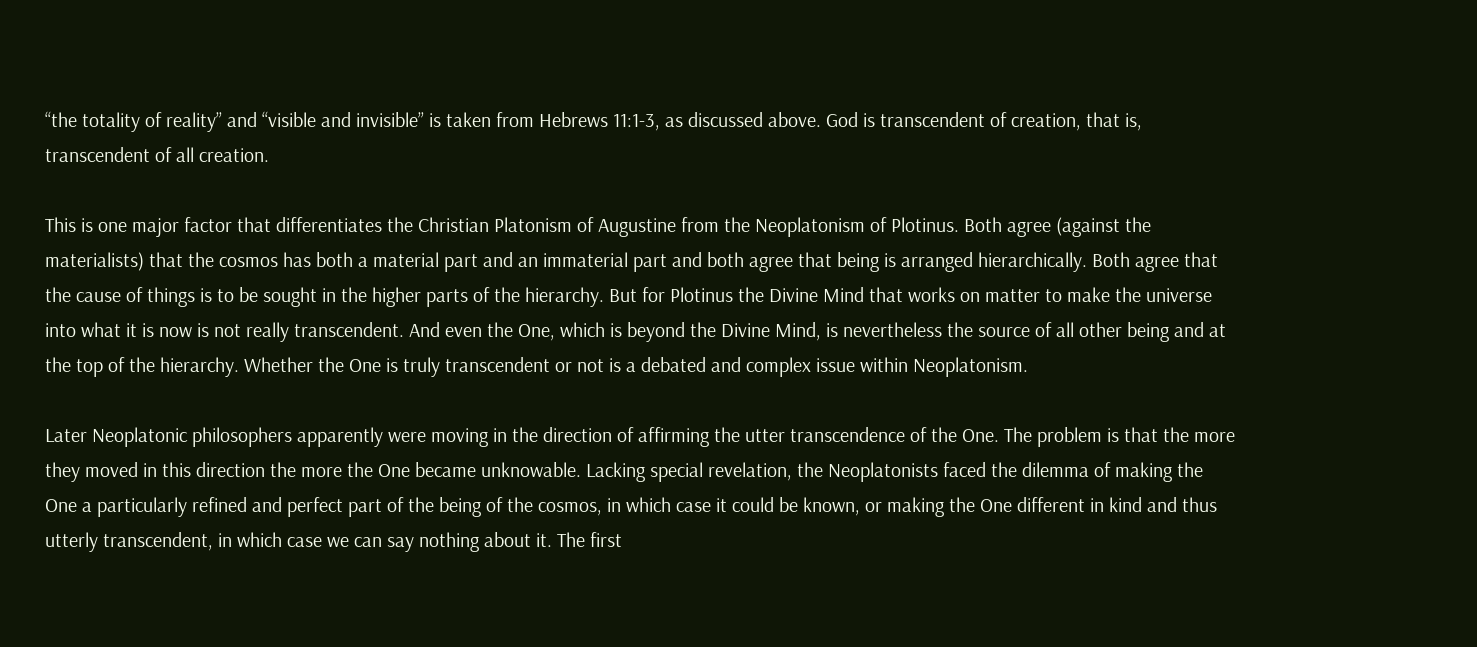“the totality of reality” and “visible and invisible” is taken from Hebrews 11:1-3, as discussed above. God is transcendent of creation, that is, transcendent of all creation.

This is one major factor that differentiates the Christian Platonism of Augustine from the Neoplatonism of Plotinus. Both agree (against the materialists) that the cosmos has both a material part and an immaterial part and both agree that being is arranged hierarchically. Both agree that the cause of things is to be sought in the higher parts of the hierarchy. But for Plotinus the Divine Mind that works on matter to make the universe into what it is now is not really transcendent. And even the One, which is beyond the Divine Mind, is nevertheless the source of all other being and at the top of the hierarchy. Whether the One is truly transcendent or not is a debated and complex issue within Neoplatonism.

Later Neoplatonic philosophers apparently were moving in the direction of affirming the utter transcendence of the One. The problem is that the more they moved in this direction the more the One became unknowable. Lacking special revelation, the Neoplatonists faced the dilemma of making the One a particularly refined and perfect part of the being of the cosmos, in which case it could be known, or making the One different in kind and thus utterly transcendent, in which case we can say nothing about it. The first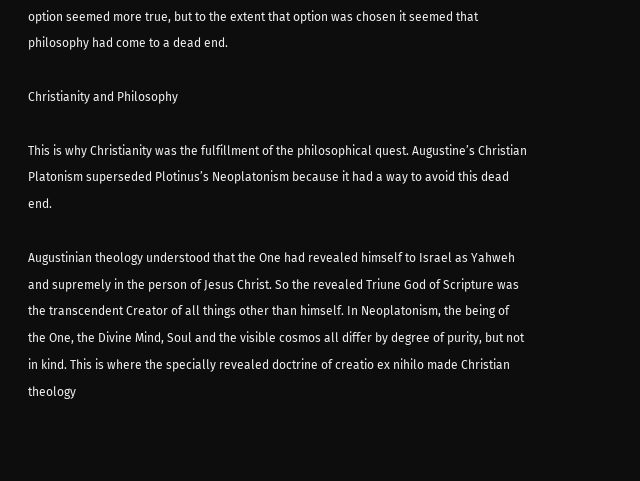option seemed more true, but to the extent that option was chosen it seemed that philosophy had come to a dead end.

Christianity and Philosophy

This is why Christianity was the fulfillment of the philosophical quest. Augustine’s Christian Platonism superseded Plotinus’s Neoplatonism because it had a way to avoid this dead end.

Augustinian theology understood that the One had revealed himself to Israel as Yahweh and supremely in the person of Jesus Christ. So the revealed Triune God of Scripture was the transcendent Creator of all things other than himself. In Neoplatonism, the being of the One, the Divine Mind, Soul and the visible cosmos all differ by degree of purity, but not in kind. This is where the specially revealed doctrine of creatio ex nihilo made Christian theology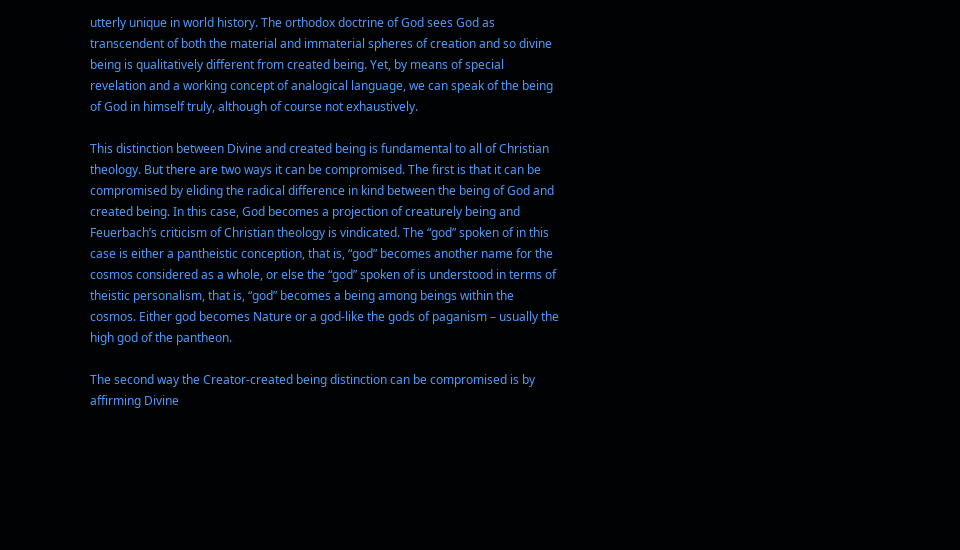utterly unique in world history. The orthodox doctrine of God sees God as transcendent of both the material and immaterial spheres of creation and so divine being is qualitatively different from created being. Yet, by means of special revelation and a working concept of analogical language, we can speak of the being of God in himself truly, although of course not exhaustively.

This distinction between Divine and created being is fundamental to all of Christian theology. But there are two ways it can be compromised. The first is that it can be compromised by eliding the radical difference in kind between the being of God and created being. In this case, God becomes a projection of creaturely being and Feuerbach’s criticism of Christian theology is vindicated. The “god” spoken of in this case is either a pantheistic conception, that is, “god” becomes another name for the cosmos considered as a whole, or else the “god” spoken of is understood in terms of theistic personalism, that is, “god” becomes a being among beings within the cosmos. Either god becomes Nature or a god-like the gods of paganism – usually the high god of the pantheon.

The second way the Creator-created being distinction can be compromised is by affirming Divine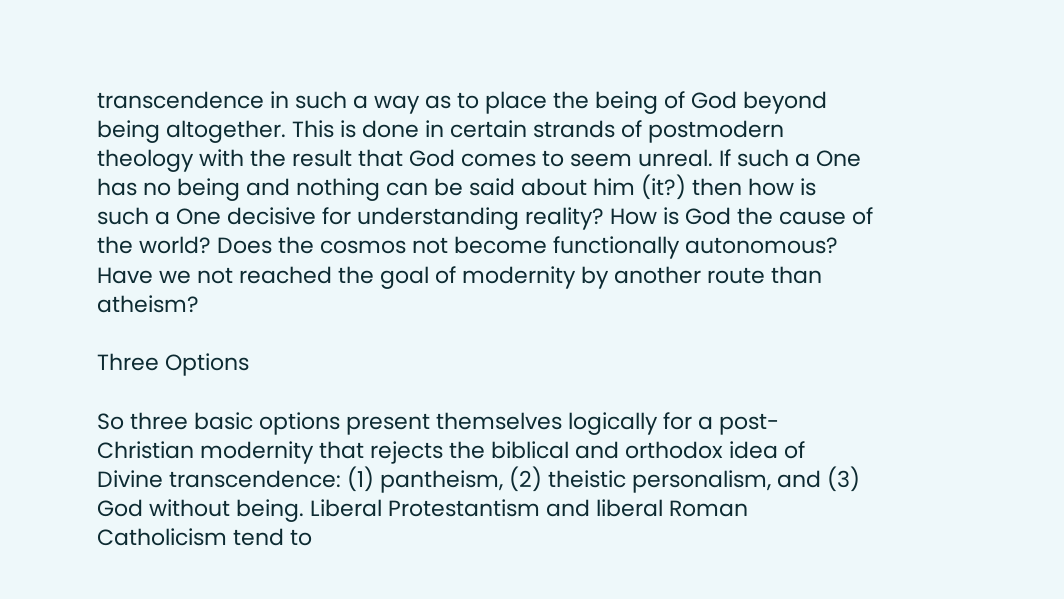transcendence in such a way as to place the being of God beyond being altogether. This is done in certain strands of postmodern theology with the result that God comes to seem unreal. If such a One has no being and nothing can be said about him (it?) then how is such a One decisive for understanding reality? How is God the cause of the world? Does the cosmos not become functionally autonomous? Have we not reached the goal of modernity by another route than atheism?

Three Options

So three basic options present themselves logically for a post-Christian modernity that rejects the biblical and orthodox idea of Divine transcendence: (1) pantheism, (2) theistic personalism, and (3) God without being. Liberal Protestantism and liberal Roman Catholicism tend to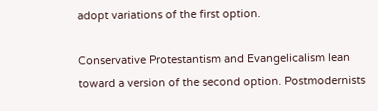adopt variations of the first option.

Conservative Protestantism and Evangelicalism lean toward a version of the second option. Postmodernists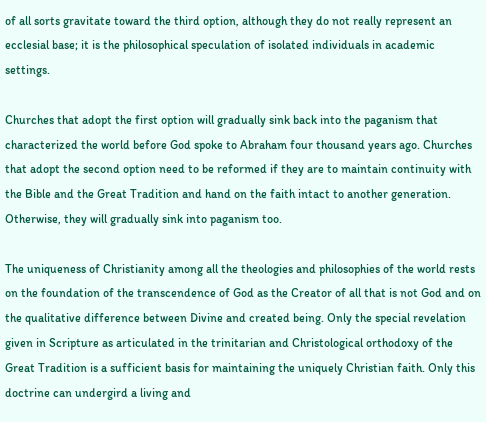of all sorts gravitate toward the third option, although they do not really represent an ecclesial base; it is the philosophical speculation of isolated individuals in academic settings.

Churches that adopt the first option will gradually sink back into the paganism that characterized the world before God spoke to Abraham four thousand years ago. Churches that adopt the second option need to be reformed if they are to maintain continuity with the Bible and the Great Tradition and hand on the faith intact to another generation. Otherwise, they will gradually sink into paganism too.

The uniqueness of Christianity among all the theologies and philosophies of the world rests on the foundation of the transcendence of God as the Creator of all that is not God and on the qualitative difference between Divine and created being. Only the special revelation given in Scripture as articulated in the trinitarian and Christological orthodoxy of the Great Tradition is a sufficient basis for maintaining the uniquely Christian faith. Only this doctrine can undergird a living and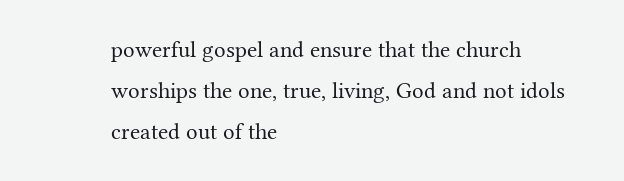powerful gospel and ensure that the church worships the one, true, living, God and not idols created out of the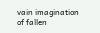vain imagination of fallen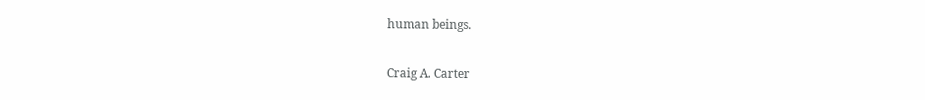human beings.

Craig A. Carter